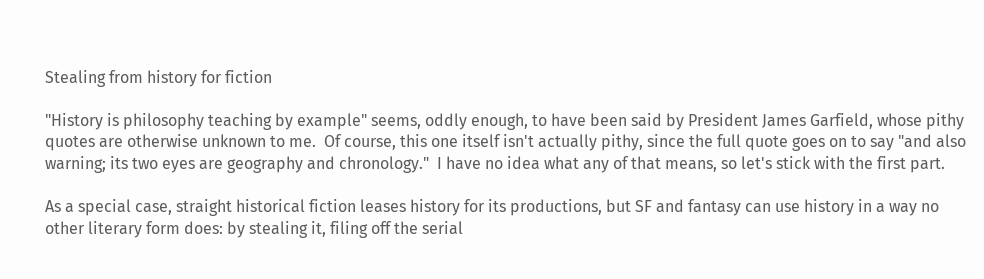Stealing from history for fiction

"History is philosophy teaching by example" seems, oddly enough, to have been said by President James Garfield, whose pithy quotes are otherwise unknown to me.  Of course, this one itself isn't actually pithy, since the full quote goes on to say "and also warning; its two eyes are geography and chronology."  I have no idea what any of that means, so let's stick with the first part.

As a special case, straight historical fiction leases history for its productions, but SF and fantasy can use history in a way no other literary form does: by stealing it, filing off the serial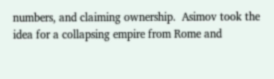numbers, and claiming ownership.  Asimov took the idea for a collapsing empire from Rome and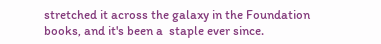stretched it across the galaxy in the Foundation books, and it's been a  staple ever since.